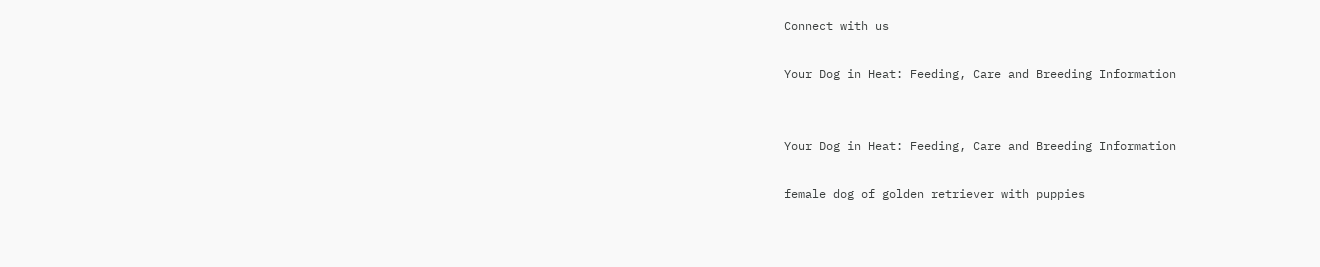Connect with us

Your Dog in Heat: Feeding, Care and Breeding Information


Your Dog in Heat: Feeding, Care and Breeding Information

female dog of golden retriever with puppies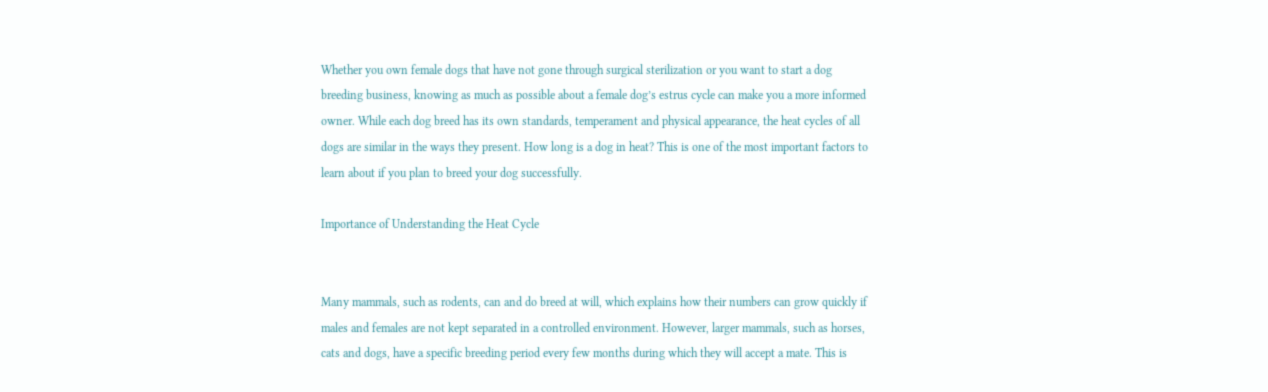Whether you own female dogs that have not gone through surgical sterilization or you want to start a dog breeding business, knowing as much as possible about a female dog’s estrus cycle can make you a more informed owner. While each dog breed has its own standards, temperament and physical appearance, the heat cycles of all dogs are similar in the ways they present. How long is a dog in heat? This is one of the most important factors to learn about if you plan to breed your dog successfully.

Importance of Understanding the Heat Cycle


Many mammals, such as rodents, can and do breed at will, which explains how their numbers can grow quickly if males and females are not kept separated in a controlled environment. However, larger mammals, such as horses, cats and dogs, have a specific breeding period every few months during which they will accept a mate. This is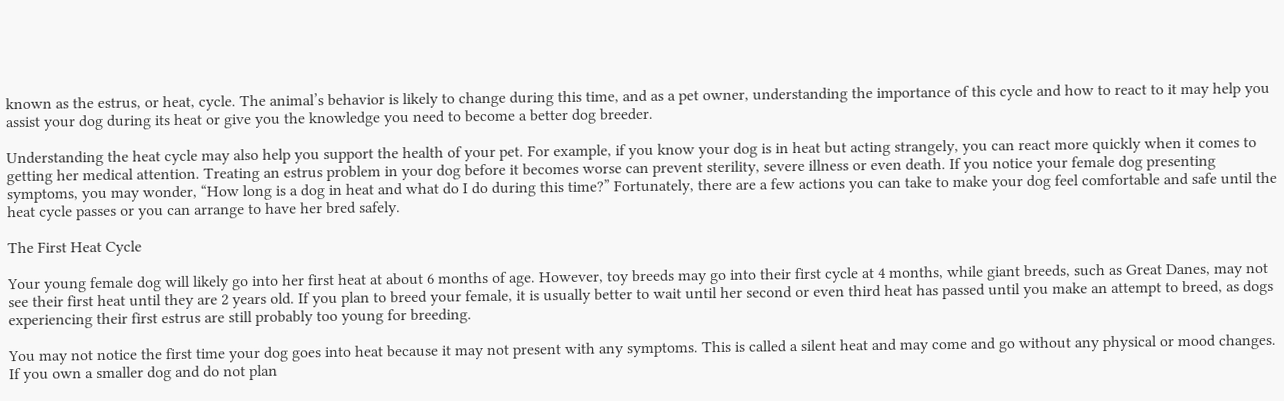known as the estrus, or heat, cycle. The animal’s behavior is likely to change during this time, and as a pet owner, understanding the importance of this cycle and how to react to it may help you assist your dog during its heat or give you the knowledge you need to become a better dog breeder.

Understanding the heat cycle may also help you support the health of your pet. For example, if you know your dog is in heat but acting strangely, you can react more quickly when it comes to getting her medical attention. Treating an estrus problem in your dog before it becomes worse can prevent sterility, severe illness or even death. If you notice your female dog presenting symptoms, you may wonder, “How long is a dog in heat and what do I do during this time?” Fortunately, there are a few actions you can take to make your dog feel comfortable and safe until the heat cycle passes or you can arrange to have her bred safely.

The First Heat Cycle

Your young female dog will likely go into her first heat at about 6 months of age. However, toy breeds may go into their first cycle at 4 months, while giant breeds, such as Great Danes, may not see their first heat until they are 2 years old. If you plan to breed your female, it is usually better to wait until her second or even third heat has passed until you make an attempt to breed, as dogs experiencing their first estrus are still probably too young for breeding.

You may not notice the first time your dog goes into heat because it may not present with any symptoms. This is called a silent heat and may come and go without any physical or mood changes. If you own a smaller dog and do not plan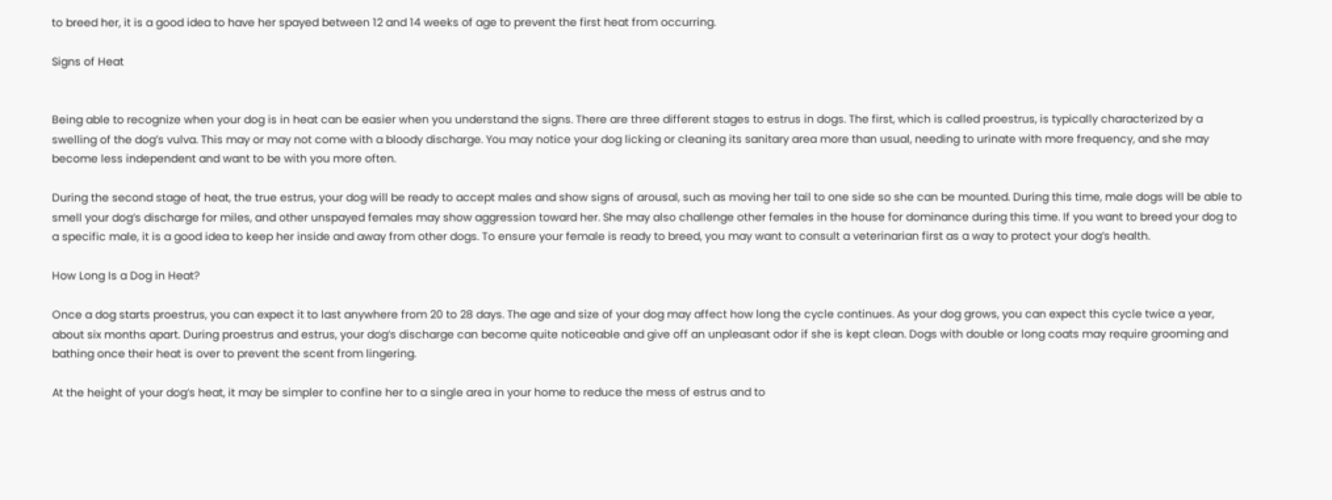to breed her, it is a good idea to have her spayed between 12 and 14 weeks of age to prevent the first heat from occurring.

Signs of Heat


Being able to recognize when your dog is in heat can be easier when you understand the signs. There are three different stages to estrus in dogs. The first, which is called proestrus, is typically characterized by a swelling of the dog’s vulva. This may or may not come with a bloody discharge. You may notice your dog licking or cleaning its sanitary area more than usual, needing to urinate with more frequency, and she may become less independent and want to be with you more often.

During the second stage of heat, the true estrus, your dog will be ready to accept males and show signs of arousal, such as moving her tail to one side so she can be mounted. During this time, male dogs will be able to smell your dog’s discharge for miles, and other unspayed females may show aggression toward her. She may also challenge other females in the house for dominance during this time. If you want to breed your dog to a specific male, it is a good idea to keep her inside and away from other dogs. To ensure your female is ready to breed, you may want to consult a veterinarian first as a way to protect your dog’s health.

How Long Is a Dog in Heat?

Once a dog starts proestrus, you can expect it to last anywhere from 20 to 28 days. The age and size of your dog may affect how long the cycle continues. As your dog grows, you can expect this cycle twice a year, about six months apart. During proestrus and estrus, your dog’s discharge can become quite noticeable and give off an unpleasant odor if she is kept clean. Dogs with double or long coats may require grooming and bathing once their heat is over to prevent the scent from lingering.

At the height of your dog’s heat, it may be simpler to confine her to a single area in your home to reduce the mess of estrus and to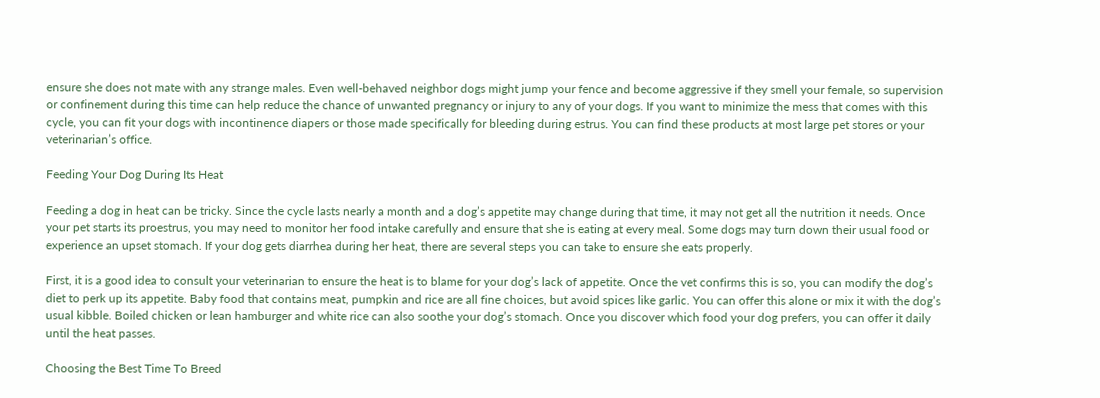ensure she does not mate with any strange males. Even well-behaved neighbor dogs might jump your fence and become aggressive if they smell your female, so supervision or confinement during this time can help reduce the chance of unwanted pregnancy or injury to any of your dogs. If you want to minimize the mess that comes with this cycle, you can fit your dogs with incontinence diapers or those made specifically for bleeding during estrus. You can find these products at most large pet stores or your veterinarian’s office.

Feeding Your Dog During Its Heat

Feeding a dog in heat can be tricky. Since the cycle lasts nearly a month and a dog’s appetite may change during that time, it may not get all the nutrition it needs. Once your pet starts its proestrus, you may need to monitor her food intake carefully and ensure that she is eating at every meal. Some dogs may turn down their usual food or experience an upset stomach. If your dog gets diarrhea during her heat, there are several steps you can take to ensure she eats properly.

First, it is a good idea to consult your veterinarian to ensure the heat is to blame for your dog’s lack of appetite. Once the vet confirms this is so, you can modify the dog’s diet to perk up its appetite. Baby food that contains meat, pumpkin and rice are all fine choices, but avoid spices like garlic. You can offer this alone or mix it with the dog’s usual kibble. Boiled chicken or lean hamburger and white rice can also soothe your dog’s stomach. Once you discover which food your dog prefers, you can offer it daily until the heat passes.

Choosing the Best Time To Breed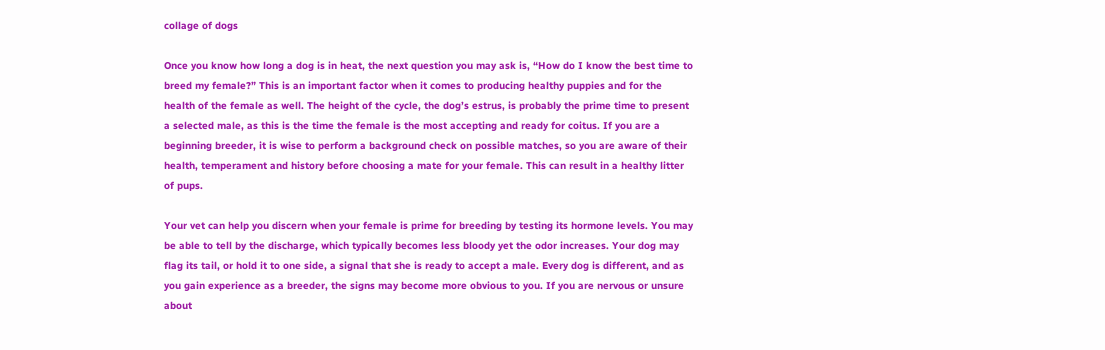collage of dogs

Once you know how long a dog is in heat, the next question you may ask is, “How do I know the best time to breed my female?” This is an important factor when it comes to producing healthy puppies and for the health of the female as well. The height of the cycle, the dog’s estrus, is probably the prime time to present a selected male, as this is the time the female is the most accepting and ready for coitus. If you are a beginning breeder, it is wise to perform a background check on possible matches, so you are aware of their health, temperament and history before choosing a mate for your female. This can result in a healthy litter of pups.

Your vet can help you discern when your female is prime for breeding by testing its hormone levels. You may be able to tell by the discharge, which typically becomes less bloody yet the odor increases. Your dog may flag its tail, or hold it to one side, a signal that she is ready to accept a male. Every dog is different, and as you gain experience as a breeder, the signs may become more obvious to you. If you are nervous or unsure about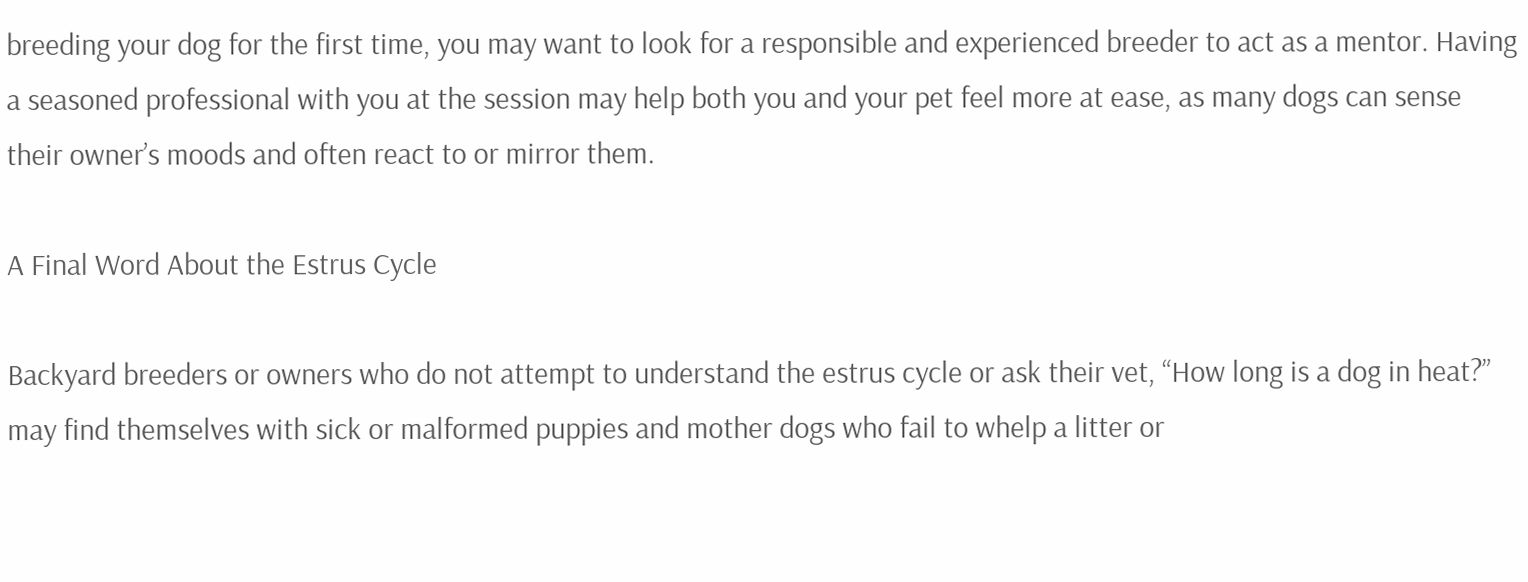breeding your dog for the first time, you may want to look for a responsible and experienced breeder to act as a mentor. Having a seasoned professional with you at the session may help both you and your pet feel more at ease, as many dogs can sense their owner’s moods and often react to or mirror them.

A Final Word About the Estrus Cycle

Backyard breeders or owners who do not attempt to understand the estrus cycle or ask their vet, “How long is a dog in heat?” may find themselves with sick or malformed puppies and mother dogs who fail to whelp a litter or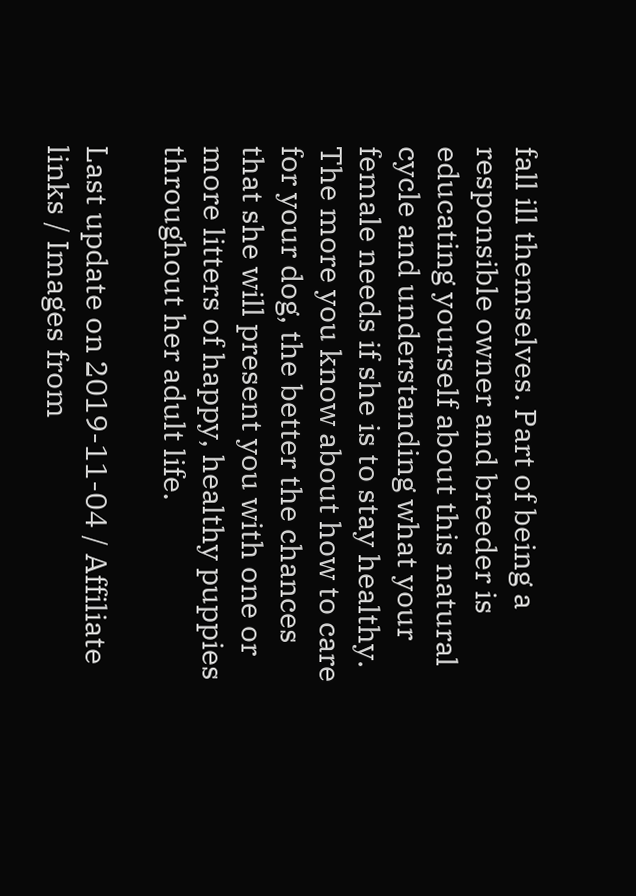fall ill themselves. Part of being a responsible owner and breeder is educating yourself about this natural cycle and understanding what your female needs if she is to stay healthy. The more you know about how to care for your dog, the better the chances that she will present you with one or more litters of happy, healthy puppies throughout her adult life.

Last update on 2019-11-04 / Affiliate links / Images from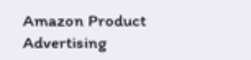Amazon Product Advertising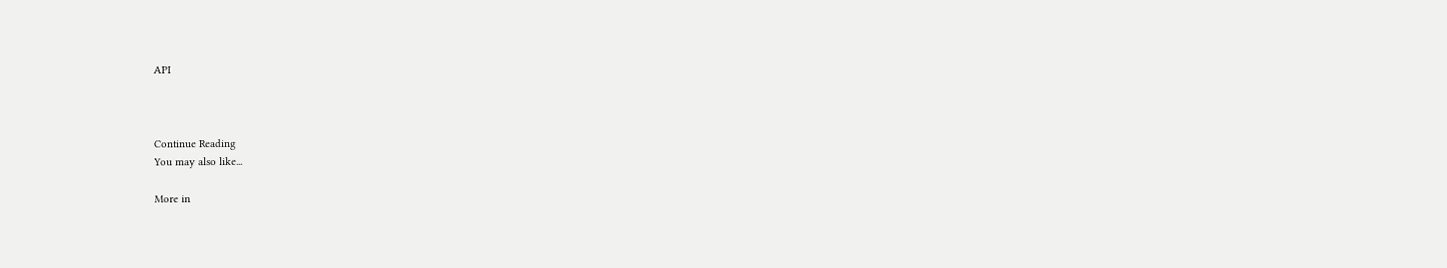API



Continue Reading
You may also like...

More in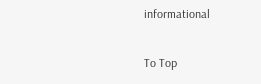informational

To Top